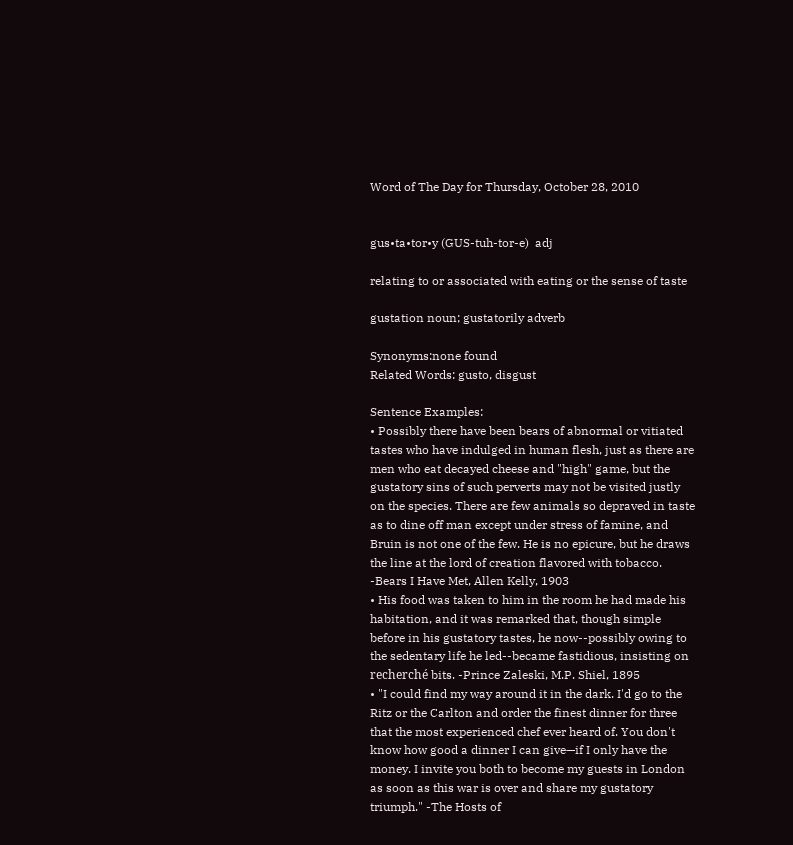Word of The Day for Thursday, October 28, 2010


gus•ta•tor•y (GUS-tuh-tor-e)  adj

relating to or associated with eating or the sense of taste

gustation noun; gustatorily adverb

Synonyms:none found
Related Words: gusto, disgust

Sentence Examples:
• Possibly there have been bears of abnormal or vitiated tastes who have indulged in human flesh, just as there are men who eat decayed cheese and "high" game, but the gustatory sins of such perverts may not be visited justly on the species. There are few animals so depraved in taste as to dine off man except under stress of famine, and Bruin is not one of the few. He is no epicure, but he draws the line at the lord of creation flavored with tobacco. -Bears I Have Met, Allen Kelly, 1903
• His food was taken to him in the room he had made his habitation, and it was remarked that, though simple before in his gustatory tastes, he now--possibly owing to the sedentary life he led--became fastidious, insisting on recherché bits. -Prince Zaleski, M.P. Shiel, 1895
• "I could find my way around it in the dark. I'd go to the Ritz or the Carlton and order the finest dinner for three that the most experienced chef ever heard of. You don't know how good a dinner I can give—if I only have the money. I invite you both to become my guests in London as soon as this war is over and share my gustatory triumph." -The Hosts of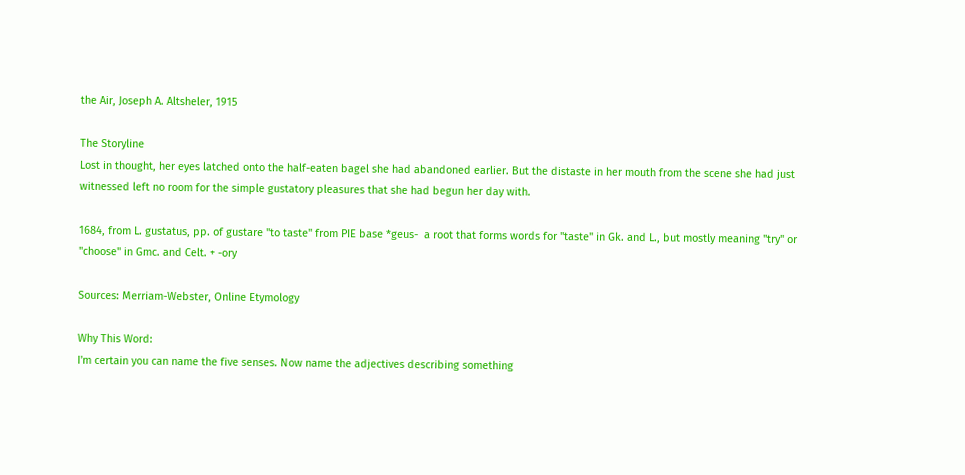the Air, Joseph A. Altsheler, 1915

The Storyline
Lost in thought, her eyes latched onto the half-eaten bagel she had abandoned earlier. But the distaste in her mouth from the scene she had just witnessed left no room for the simple gustatory pleasures that she had begun her day with.

1684, from L. gustatus, pp. of gustare "to taste" from PIE base *geus-  a root that forms words for "taste" in Gk. and L., but mostly meaning "try" or "choose" in Gmc. and Celt. + -ory

Sources: Merriam-Webster, Online Etymology

Why This Word:
I'm certain you can name the five senses. Now name the adjectives describing something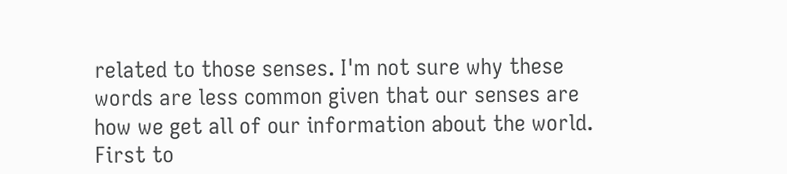related to those senses. I'm not sure why these words are less common given that our senses are how we get all of our information about the world. First to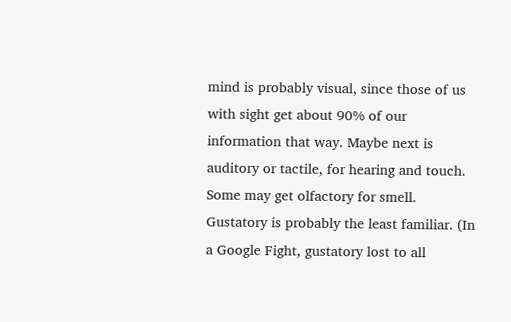mind is probably visual, since those of us with sight get about 90% of our information that way. Maybe next is auditory or tactile, for hearing and touch. Some may get olfactory for smell. Gustatory is probably the least familiar. (In a Google Fight, gustatory lost to all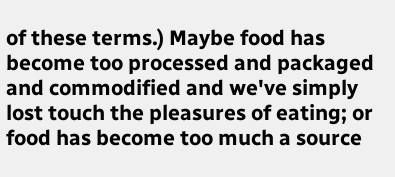of these terms.) Maybe food has become too processed and packaged and commodified and we've simply lost touch the pleasures of eating; or food has become too much a source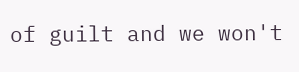of guilt and we won't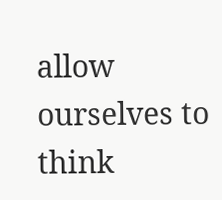allow ourselves to think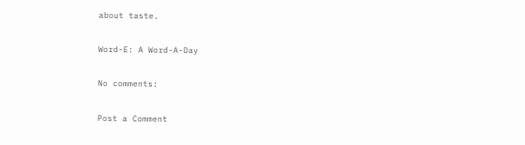about taste.

Word-E: A Word-A-Day

No comments:

Post a Comment